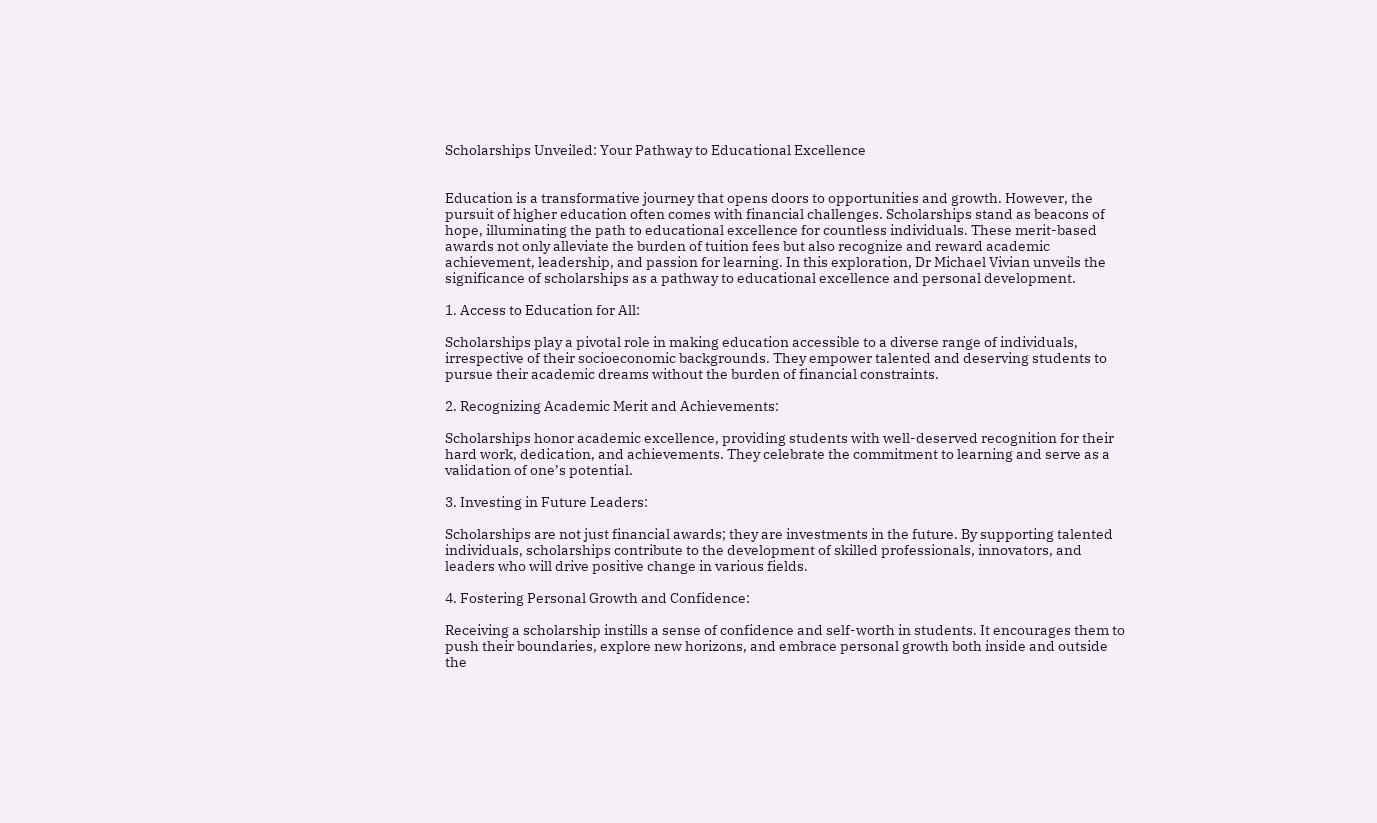Scholarships Unveiled: Your Pathway to Educational Excellence


Education is a transformative journey that opens doors to opportunities and growth. However, the pursuit of higher education often comes with financial challenges. Scholarships stand as beacons of hope, illuminating the path to educational excellence for countless individuals. These merit-based awards not only alleviate the burden of tuition fees but also recognize and reward academic achievement, leadership, and passion for learning. In this exploration, Dr Michael Vivian unveils the significance of scholarships as a pathway to educational excellence and personal development.

1. Access to Education for All:

Scholarships play a pivotal role in making education accessible to a diverse range of individuals, irrespective of their socioeconomic backgrounds. They empower talented and deserving students to pursue their academic dreams without the burden of financial constraints.

2. Recognizing Academic Merit and Achievements:

Scholarships honor academic excellence, providing students with well-deserved recognition for their hard work, dedication, and achievements. They celebrate the commitment to learning and serve as a validation of one’s potential.

3. Investing in Future Leaders:

Scholarships are not just financial awards; they are investments in the future. By supporting talented individuals, scholarships contribute to the development of skilled professionals, innovators, and leaders who will drive positive change in various fields.

4. Fostering Personal Growth and Confidence:

Receiving a scholarship instills a sense of confidence and self-worth in students. It encourages them to push their boundaries, explore new horizons, and embrace personal growth both inside and outside the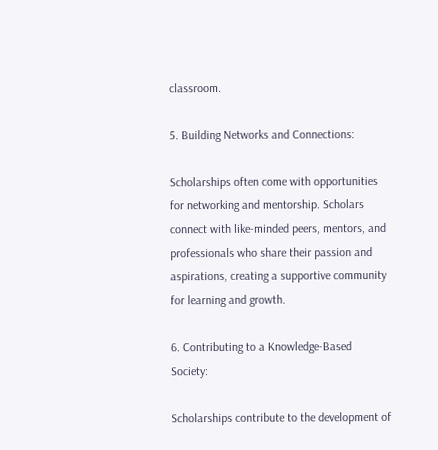classroom.

5. Building Networks and Connections:

Scholarships often come with opportunities for networking and mentorship. Scholars connect with like-minded peers, mentors, and professionals who share their passion and aspirations, creating a supportive community for learning and growth.

6. Contributing to a Knowledge-Based Society:

Scholarships contribute to the development of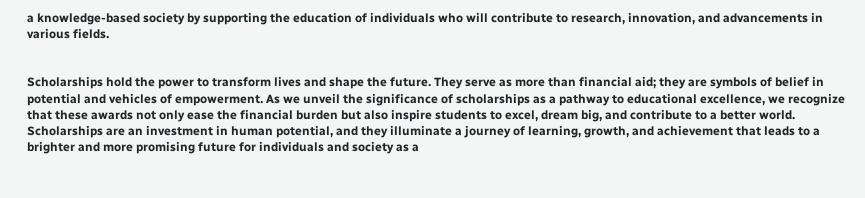a knowledge-based society by supporting the education of individuals who will contribute to research, innovation, and advancements in various fields.


Scholarships hold the power to transform lives and shape the future. They serve as more than financial aid; they are symbols of belief in potential and vehicles of empowerment. As we unveil the significance of scholarships as a pathway to educational excellence, we recognize that these awards not only ease the financial burden but also inspire students to excel, dream big, and contribute to a better world. Scholarships are an investment in human potential, and they illuminate a journey of learning, growth, and achievement that leads to a brighter and more promising future for individuals and society as a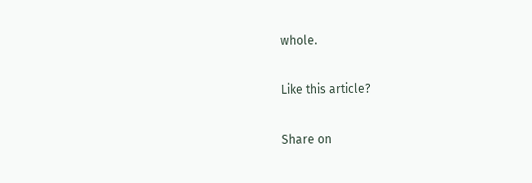whole.

Like this article?

Share on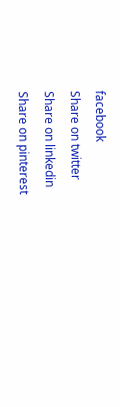facebook
Share on twitter
Share on linkedin
Share on pinterest